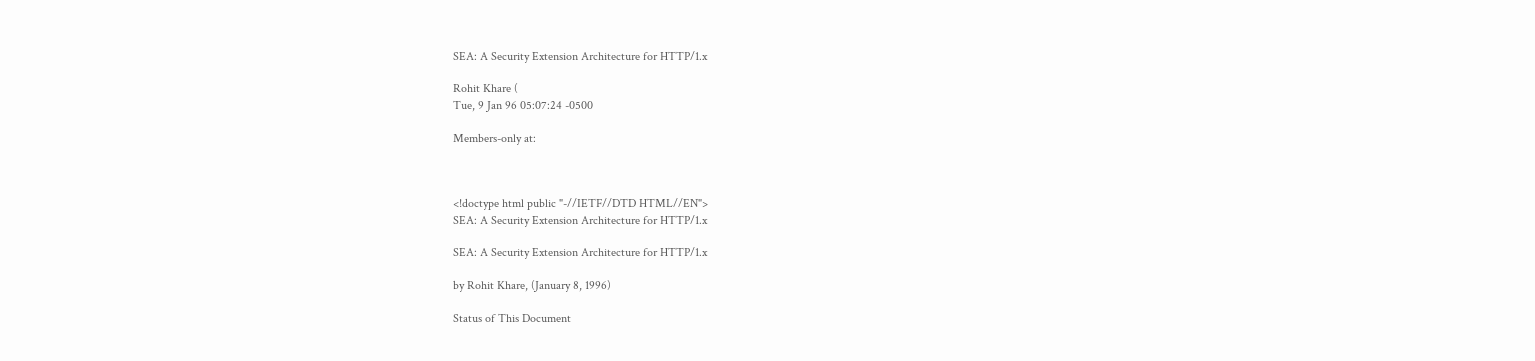SEA: A Security Extension Architecture for HTTP/1.x

Rohit Khare (
Tue, 9 Jan 96 05:07:24 -0500

Members-only at:



<!doctype html public "-//IETF//DTD HTML//EN">
SEA: A Security Extension Architecture for HTTP/1.x

SEA: A Security Extension Architecture for HTTP/1.x

by Rohit Khare, (January 8, 1996)

Status of This Document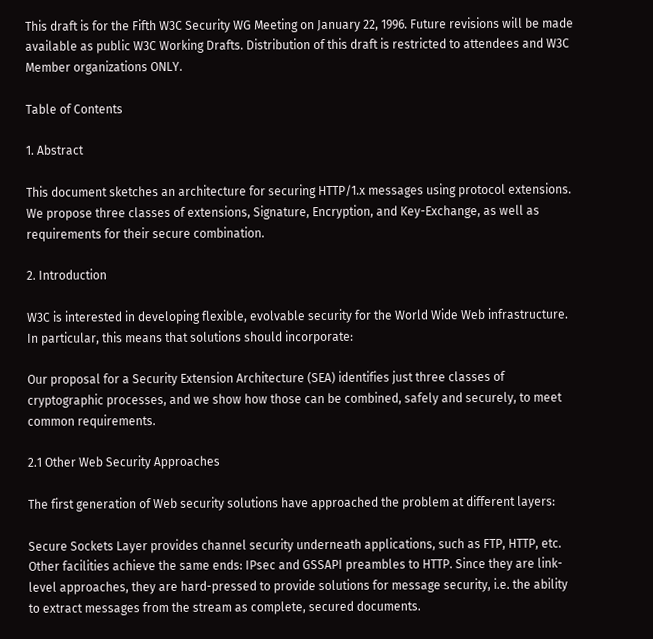This draft is for the Fifth W3C Security WG Meeting on January 22, 1996. Future revisions will be made available as public W3C Working Drafts. Distribution of this draft is restricted to attendees and W3C Member organizations ONLY.

Table of Contents

1. Abstract

This document sketches an architecture for securing HTTP/1.x messages using protocol extensions. We propose three classes of extensions, Signature, Encryption, and Key-Exchange, as well as requirements for their secure combination.

2. Introduction

W3C is interested in developing flexible, evolvable security for the World Wide Web infrastructure. In particular, this means that solutions should incorporate:

Our proposal for a Security Extension Architecture (SEA) identifies just three classes of cryptographic processes, and we show how those can be combined, safely and securely, to meet common requirements.

2.1 Other Web Security Approaches

The first generation of Web security solutions have approached the problem at different layers:

Secure Sockets Layer provides channel security underneath applications, such as FTP, HTTP, etc. Other facilities achieve the same ends: IPsec and GSSAPI preambles to HTTP. Since they are link-level approaches, they are hard-pressed to provide solutions for message security, i.e. the ability to extract messages from the stream as complete, secured documents.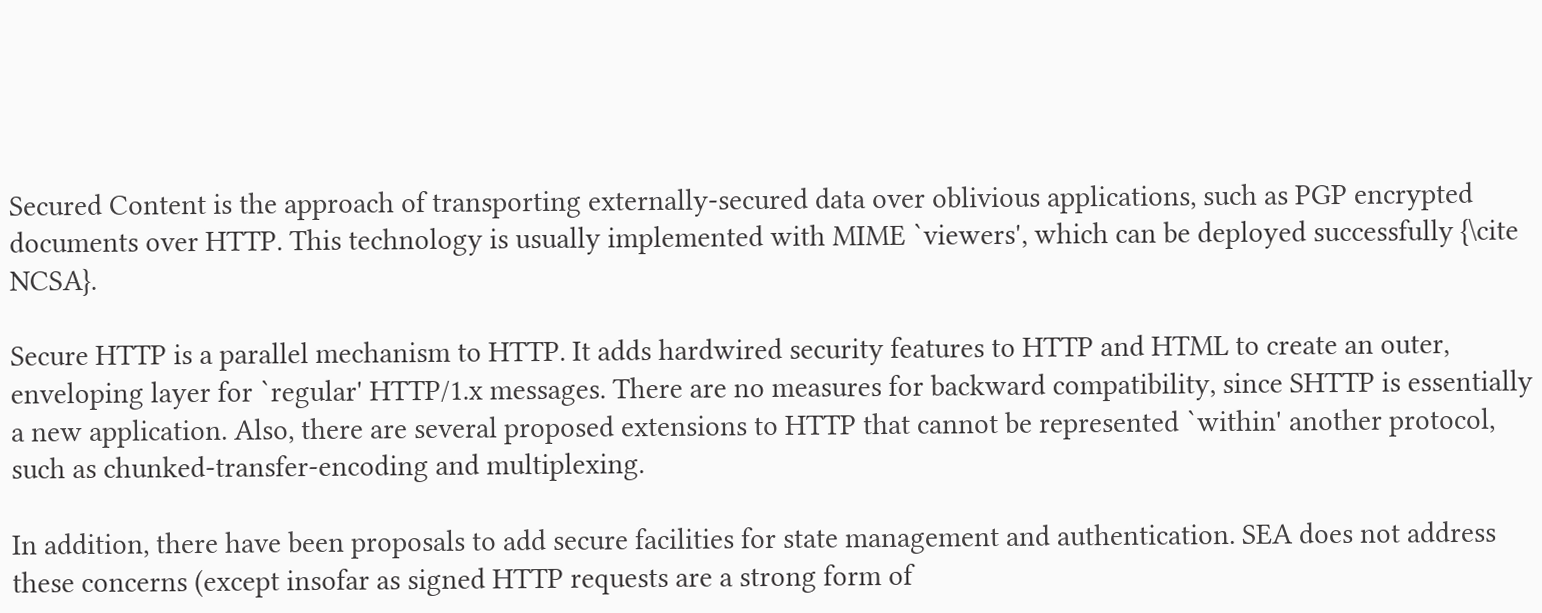Secured Content is the approach of transporting externally-secured data over oblivious applications, such as PGP encrypted documents over HTTP. This technology is usually implemented with MIME `viewers', which can be deployed successfully {\cite NCSA}.

Secure HTTP is a parallel mechanism to HTTP. It adds hardwired security features to HTTP and HTML to create an outer, enveloping layer for `regular' HTTP/1.x messages. There are no measures for backward compatibility, since SHTTP is essentially a new application. Also, there are several proposed extensions to HTTP that cannot be represented `within' another protocol, such as chunked-transfer-encoding and multiplexing.

In addition, there have been proposals to add secure facilities for state management and authentication. SEA does not address these concerns (except insofar as signed HTTP requests are a strong form of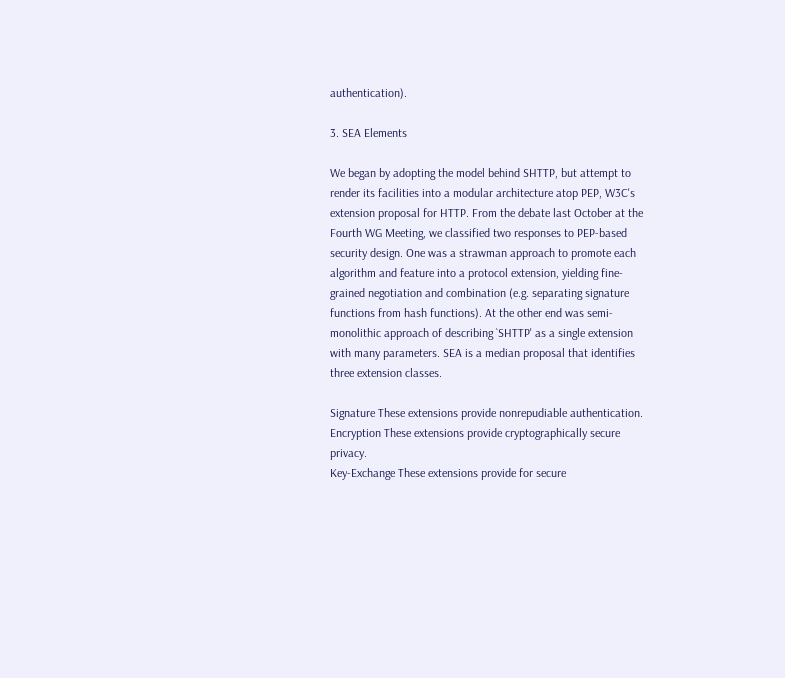authentication).

3. SEA Elements

We began by adopting the model behind SHTTP, but attempt to render its facilities into a modular architecture atop PEP, W3C's extension proposal for HTTP. From the debate last October at the Fourth WG Meeting, we classified two responses to PEP-based security design. One was a strawman approach to promote each algorithm and feature into a protocol extension, yielding fine-grained negotiation and combination (e.g. separating signature functions from hash functions). At the other end was semi-monolithic approach of describing `SHTTP' as a single extension with many parameters. SEA is a median proposal that identifies three extension classes.

Signature These extensions provide nonrepudiable authentication.
Encryption These extensions provide cryptographically secure privacy.
Key-Exchange These extensions provide for secure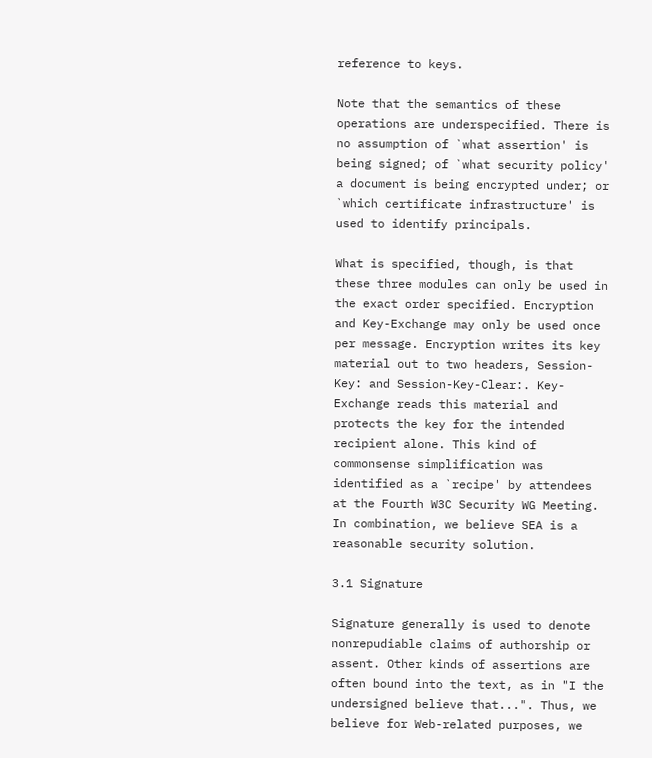reference to keys.

Note that the semantics of these operations are underspecified. There is no assumption of `what assertion' is being signed; of `what security policy' a document is being encrypted under; or `which certificate infrastructure' is used to identify principals.

What is specified, though, is that these three modules can only be used in the exact order specified. Encryption and Key-Exchange may only be used once per message. Encryption writes its key material out to two headers, Session-Key: and Session-Key-Clear:. Key-Exchange reads this material and protects the key for the intended recipient alone. This kind of commonsense simplification was identified as a `recipe' by attendees at the Fourth W3C Security WG Meeting. In combination, we believe SEA is a reasonable security solution.

3.1 Signature

Signature generally is used to denote nonrepudiable claims of authorship or assent. Other kinds of assertions are often bound into the text, as in "I the undersigned believe that...". Thus, we believe for Web-related purposes, we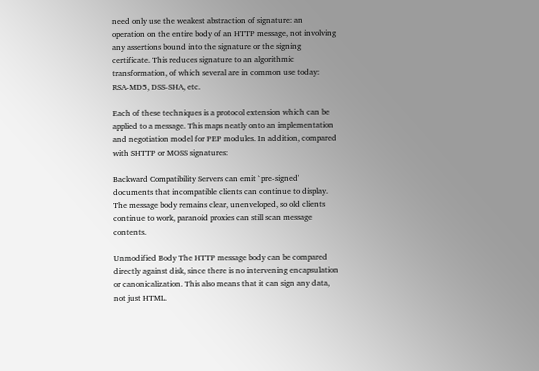need only use the weakest abstraction of signature: an operation on the entire body of an HTTP message, not involving any assertions bound into the signature or the signing certificate. This reduces signature to an algorithmic transformation, of which several are in common use today: RSA-MD5, DSS-SHA, etc.

Each of these techniques is a protocol extension which can be applied to a message. This maps neatly onto an implementation and negotiation model for PEP modules. In addition, compared with SHTTP or MOSS signatures:

Backward Compatibility Servers can emit `pre-signed' documents that incompatible clients can continue to display. The message body remains clear, unenveloped, so old clients continue to work, paranoid proxies can still scan message contents.

Unmodified Body The HTTP message body can be compared directly against disk, since there is no intervening encapsulation or canonicalization. This also means that it can sign any data, not just HTML.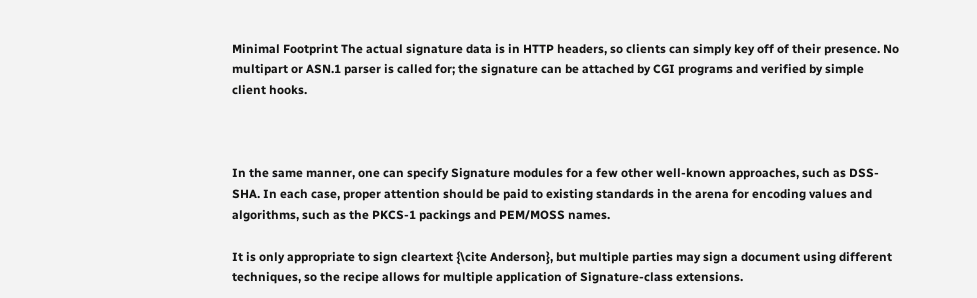Minimal Footprint The actual signature data is in HTTP headers, so clients can simply key off of their presence. No multipart or ASN.1 parser is called for; the signature can be attached by CGI programs and verified by simple client hooks.



In the same manner, one can specify Signature modules for a few other well-known approaches, such as DSS-SHA. In each case, proper attention should be paid to existing standards in the arena for encoding values and algorithms, such as the PKCS-1 packings and PEM/MOSS names.

It is only appropriate to sign cleartext {\cite Anderson}, but multiple parties may sign a document using different techniques, so the recipe allows for multiple application of Signature-class extensions.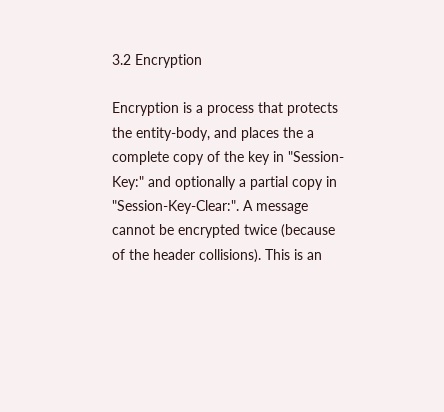3.2 Encryption

Encryption is a process that protects the entity-body, and places the a complete copy of the key in "Session-Key:" and optionally a partial copy in "Session-Key-Clear:". A message cannot be encrypted twice (because of the header collisions). This is an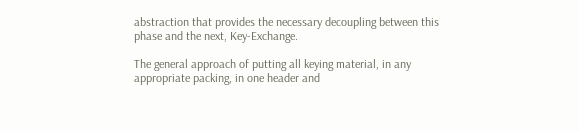abstraction that provides the necessary decoupling between this phase and the next, Key-Exchange.

The general approach of putting all keying material, in any appropriate packing, in one header and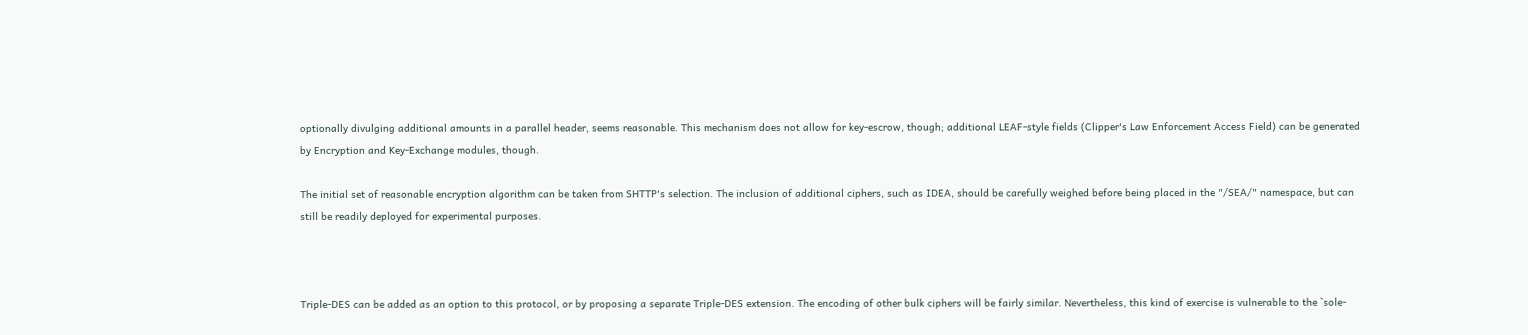optionally divulging additional amounts in a parallel header, seems reasonable. This mechanism does not allow for key-escrow, though; additional LEAF-style fields (Clipper's Law Enforcement Access Field) can be generated by Encryption and Key-Exchange modules, though.

The initial set of reasonable encryption algorithm can be taken from SHTTP's selection. The inclusion of additional ciphers, such as IDEA, should be carefully weighed before being placed in the "/SEA/" namespace, but can still be readily deployed for experimental purposes.



Triple-DES can be added as an option to this protocol, or by proposing a separate Triple-DES extension. The encoding of other bulk ciphers will be fairly similar. Nevertheless, this kind of exercise is vulnerable to the `sole-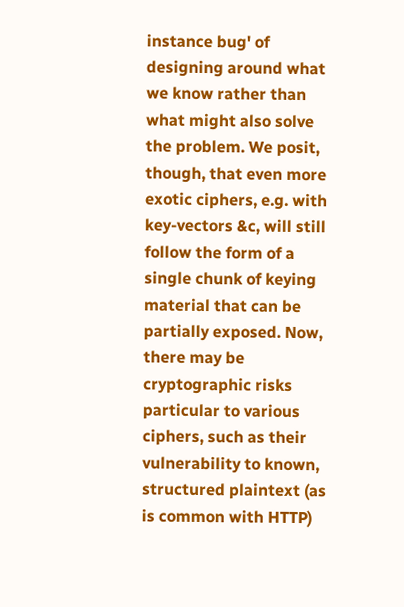instance bug' of designing around what we know rather than what might also solve the problem. We posit, though, that even more exotic ciphers, e.g. with key-vectors &c, will still follow the form of a single chunk of keying material that can be partially exposed. Now, there may be cryptographic risks particular to various ciphers, such as their vulnerability to known, structured plaintext (as is common with HTTP)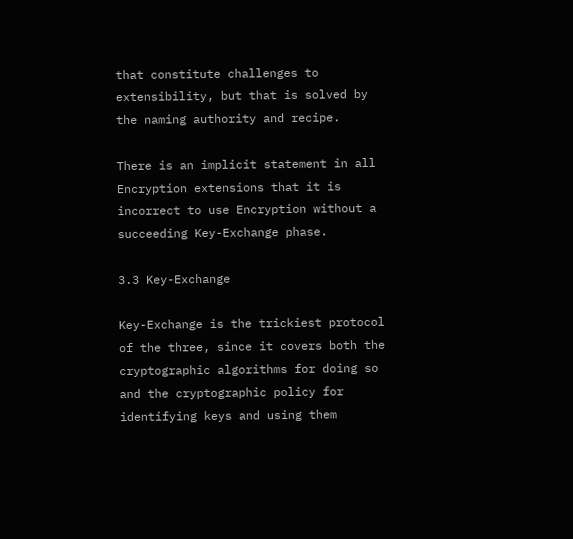that constitute challenges to extensibility, but that is solved by the naming authority and recipe.

There is an implicit statement in all Encryption extensions that it is incorrect to use Encryption without a succeeding Key-Exchange phase.

3.3 Key-Exchange

Key-Exchange is the trickiest protocol of the three, since it covers both the cryptographic algorithms for doing so and the cryptographic policy for identifying keys and using them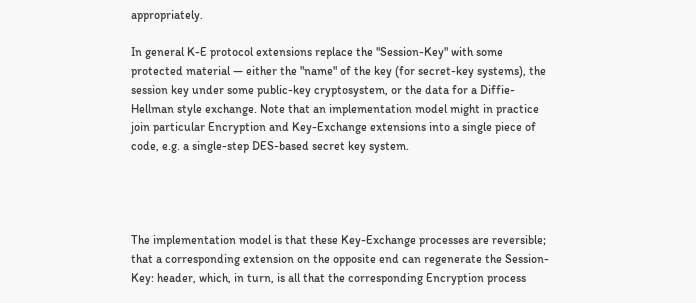appropriately.

In general K-E protocol extensions replace the "Session-Key" with some protected material — either the "name" of the key (for secret-key systems), the session key under some public-key cryptosystem, or the data for a Diffie-Hellman style exchange. Note that an implementation model might in practice join particular Encryption and Key-Exchange extensions into a single piece of code, e.g. a single-step DES-based secret key system.




The implementation model is that these Key-Exchange processes are reversible; that a corresponding extension on the opposite end can regenerate the Session-Key: header, which, in turn, is all that the corresponding Encryption process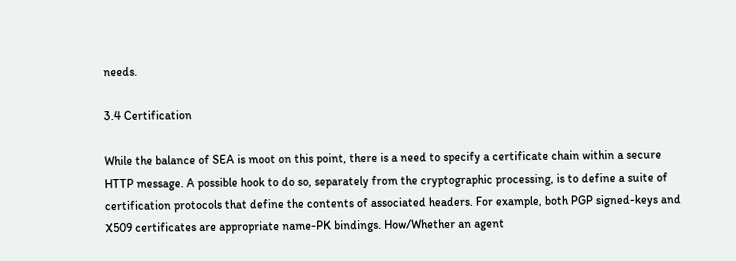needs.

3.4 Certification

While the balance of SEA is moot on this point, there is a need to specify a certificate chain within a secure HTTP message. A possible hook to do so, separately from the cryptographic processing, is to define a suite of certification protocols that define the contents of associated headers. For example, both PGP signed-keys and X509 certificates are appropriate name-PK bindings. How/Whether an agent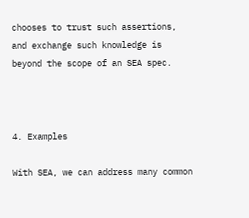chooses to trust such assertions, and exchange such knowledge is beyond the scope of an SEA spec.



4. Examples

With SEA, we can address many common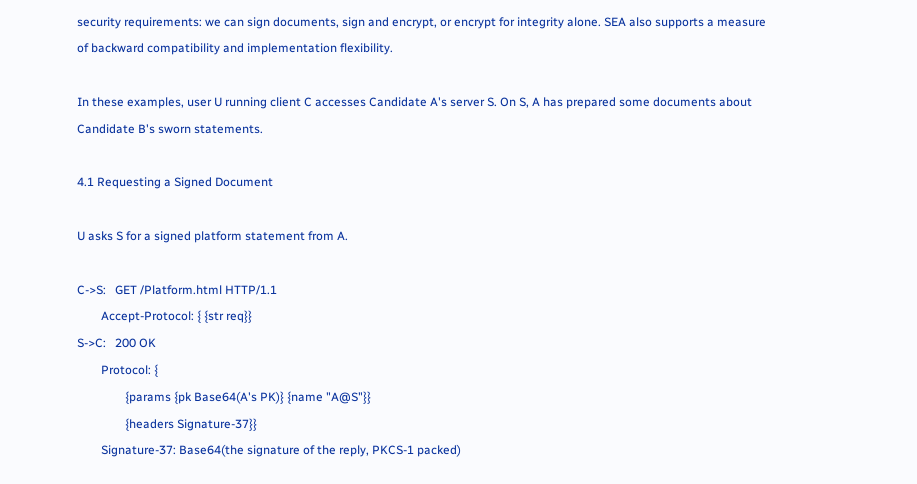security requirements: we can sign documents, sign and encrypt, or encrypt for integrity alone. SEA also supports a measure of backward compatibility and implementation flexibility.

In these examples, user U running client C accesses Candidate A's server S. On S, A has prepared some documents about Candidate B's sworn statements.

4.1 Requesting a Signed Document

U asks S for a signed platform statement from A.

C->S:   GET /Platform.html HTTP/1.1
        Accept-Protocol: { {str req}}
S->C:   200 OK
        Protocol: {
                {params {pk Base64(A's PK)} {name "A@S"}}
                {headers Signature-37}}
        Signature-37: Base64(the signature of the reply, PKCS-1 packed)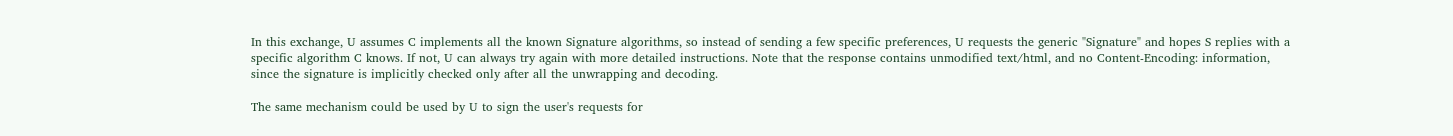In this exchange, U assumes C implements all the known Signature algorithms, so instead of sending a few specific preferences, U requests the generic "Signature" and hopes S replies with a specific algorithm C knows. If not, U can always try again with more detailed instructions. Note that the response contains unmodified text/html, and no Content-Encoding: information, since the signature is implicitly checked only after all the unwrapping and decoding.

The same mechanism could be used by U to sign the user's requests for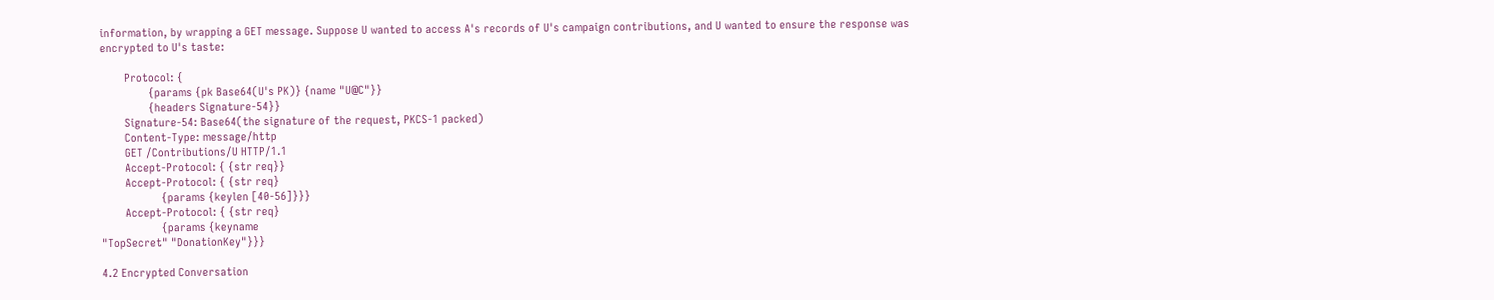information, by wrapping a GET message. Suppose U wanted to access A's records of U's campaign contributions, and U wanted to ensure the response was encrypted to U's taste:

        Protocol: {
                {params {pk Base64(U's PK)} {name "U@C"}}
                {headers Signature-54}}
        Signature-54: Base64(the signature of the request, PKCS-1 packed)
        Content-Type: message/http
        GET /Contributions/U HTTP/1.1
        Accept-Protocol: { {str req}}
        Accept-Protocol: { {str req}
                    {params {keylen [40-56]}}}
        Accept-Protocol: { {str req}
                    {params {keyname
"TopSecret" "DonationKey"}}}

4.2 Encrypted Conversation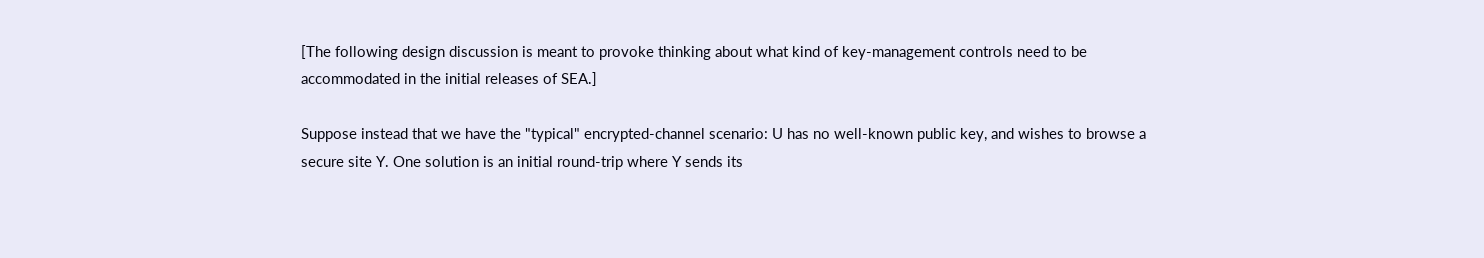[The following design discussion is meant to provoke thinking about what kind of key-management controls need to be accommodated in the initial releases of SEA.]

Suppose instead that we have the "typical" encrypted-channel scenario: U has no well-known public key, and wishes to browse a secure site Y. One solution is an initial round-trip where Y sends its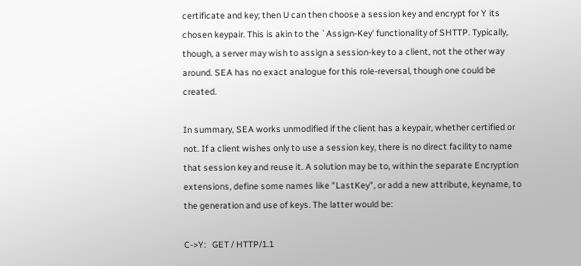certificate and key; then U can then choose a session key and encrypt for Y its chosen keypair. This is akin to the `Assign-Key' functionality of SHTTP. Typically, though, a server may wish to assign a session-key to a client, not the other way around. SEA has no exact analogue for this role-reversal, though one could be created.

In summary, SEA works unmodified if the client has a keypair, whether certified or not. If a client wishes only to use a session key, there is no direct facility to name that session key and reuse it. A solution may be to, within the separate Encryption extensions, define some names like "LastKey", or add a new attribute, keyname, to the generation and use of keys. The latter would be:

C->Y:   GET / HTTP/1.1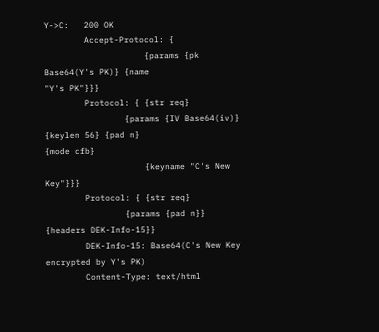Y->C:   200 OK
        Accept-Protocol: {
                    {params {pk Base64(Y's PK)} {name
"Y's PK"}}}
        Protocol: { {str req}
                {params {IV Base64(iv)} {keylen 56} {pad n}
{mode cfb}
                    {keyname "C's New Key"}}}
        Protocol: { {str req}
                {params {pad n}} {headers DEK-Info-15}}
        DEK-Info-15: Base64(C's New Key encrypted by Y's PK)
        Content-Type: text/html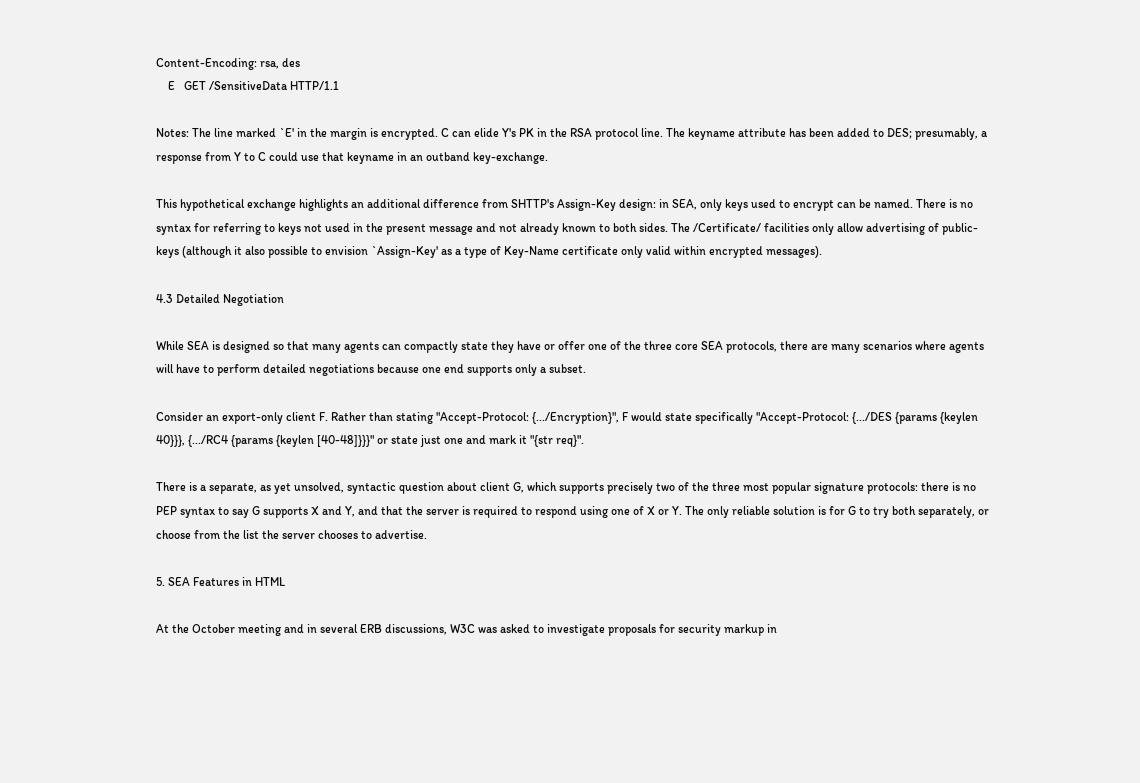Content-Encoding: rsa, des
    E   GET /SensitiveData HTTP/1.1

Notes: The line marked `E' in the margin is encrypted. C can elide Y's PK in the RSA protocol line. The keyname attribute has been added to DES; presumably, a response from Y to C could use that keyname in an outband key-exchange.

This hypothetical exchange highlights an additional difference from SHTTP's Assign-Key design: in SEA, only keys used to encrypt can be named. There is no syntax for referring to keys not used in the present message and not already known to both sides. The /Certificate/ facilities only allow advertising of public-keys (although it also possible to envision `Assign-Key' as a type of Key-Name certificate only valid within encrypted messages).

4.3 Detailed Negotiation

While SEA is designed so that many agents can compactly state they have or offer one of the three core SEA protocols, there are many scenarios where agents will have to perform detailed negotiations because one end supports only a subset.

Consider an export-only client F. Rather than stating "Accept-Protocol: {.../Encryption}", F would state specifically "Accept-Protocol: {.../DES {params {keylen 40}}}, {.../RC4 {params {keylen [40-48]}}}" or state just one and mark it "{str req}".

There is a separate, as yet unsolved, syntactic question about client G, which supports precisely two of the three most popular signature protocols: there is no PEP syntax to say G supports X and Y, and that the server is required to respond using one of X or Y. The only reliable solution is for G to try both separately, or choose from the list the server chooses to advertise.

5. SEA Features in HTML

At the October meeting and in several ERB discussions, W3C was asked to investigate proposals for security markup in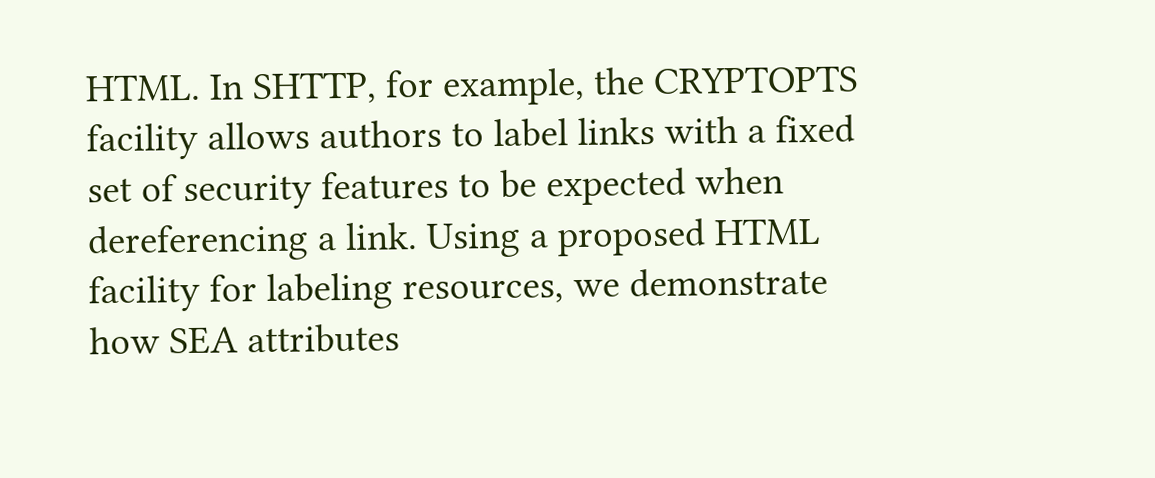HTML. In SHTTP, for example, the CRYPTOPTS facility allows authors to label links with a fixed set of security features to be expected when dereferencing a link. Using a proposed HTML facility for labeling resources, we demonstrate how SEA attributes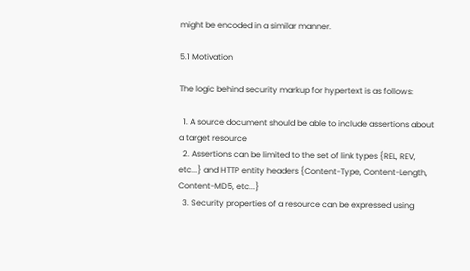might be encoded in a similar manner.

5.1 Motivation

The logic behind security markup for hypertext is as follows:

  1. A source document should be able to include assertions about a target resource
  2. Assertions can be limited to the set of link types {REL, REV, etc...} and HTTP entity headers {Content-Type, Content-Length, Content-MD5, etc...}
  3. Security properties of a resource can be expressed using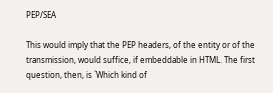PEP/SEA

This would imply that the PEP headers, of the entity or of the transmission, would suffice, if embeddable in HTML. The first question, then, is `Which kind of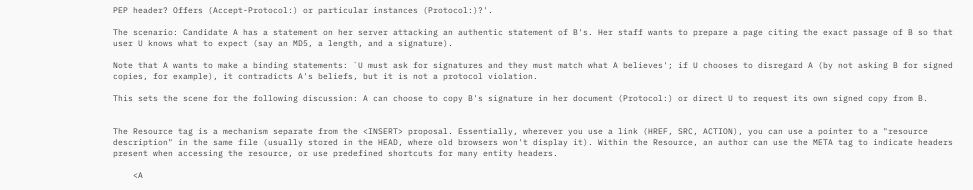PEP header? Offers (Accept-Protocol:) or particular instances (Protocol:)?'.

The scenario: Candidate A has a statement on her server attacking an authentic statement of B's. Her staff wants to prepare a page citing the exact passage of B so that user U knows what to expect (say an MD5, a length, and a signature).

Note that A wants to make a binding statements: `U must ask for signatures and they must match what A believes'; if U chooses to disregard A (by not asking B for signed copies, for example), it contradicts A's beliefs, but it is not a protocol violation.

This sets the scene for the following discussion: A can choose to copy B's signature in her document (Protocol:) or direct U to request its own signed copy from B.


The Resource tag is a mechanism separate from the <INSERT> proposal. Essentially, wherever you use a link (HREF, SRC, ACTION), you can use a pointer to a "resource description" in the same file (usually stored in the HEAD, where old browsers won't display it). Within the Resource, an author can use the META tag to indicate headers present when accessing the resource, or use predefined shortcuts for many entity headers.

    <A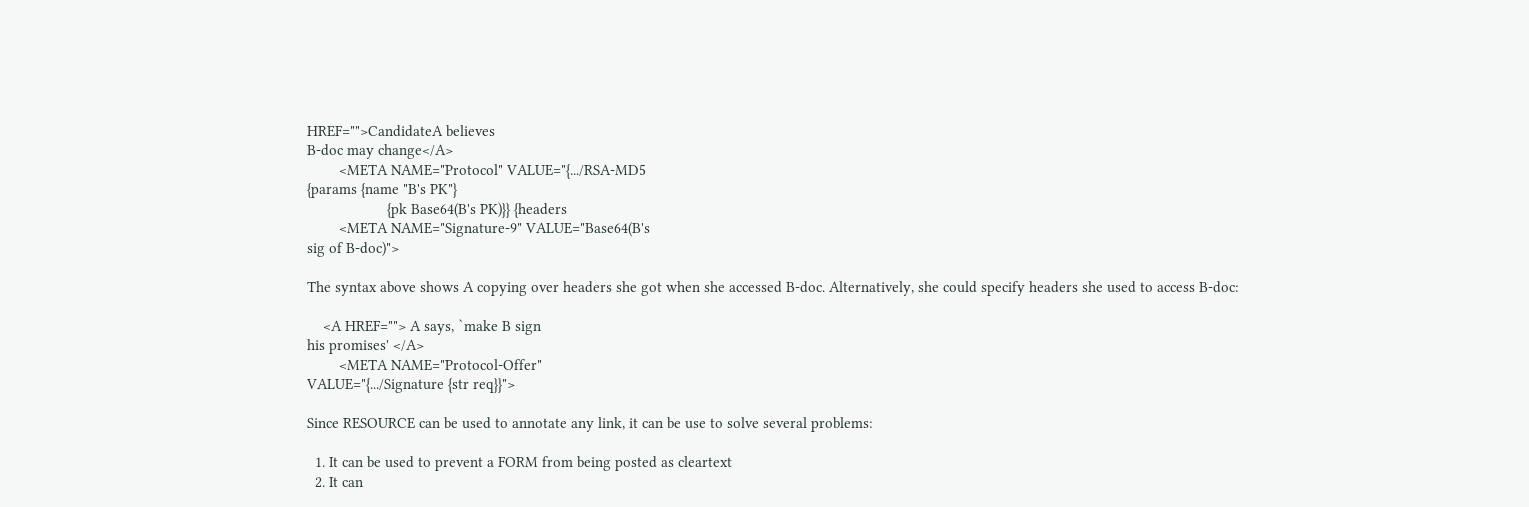HREF="">CandidateA believes
B-doc may change</A>
        <META NAME="Protocol" VALUE="{.../RSA-MD5
{params {name "B's PK"}
                    {pk Base64(B's PK)}} {headers
        <META NAME="Signature-9" VALUE="Base64(B's
sig of B-doc)">

The syntax above shows A copying over headers she got when she accessed B-doc. Alternatively, she could specify headers she used to access B-doc:

    <A HREF=""> A says, `make B sign
his promises' </A>
        <META NAME="Protocol-Offer"
VALUE="{.../Signature {str req}}">

Since RESOURCE can be used to annotate any link, it can be use to solve several problems:

  1. It can be used to prevent a FORM from being posted as cleartext
  2. It can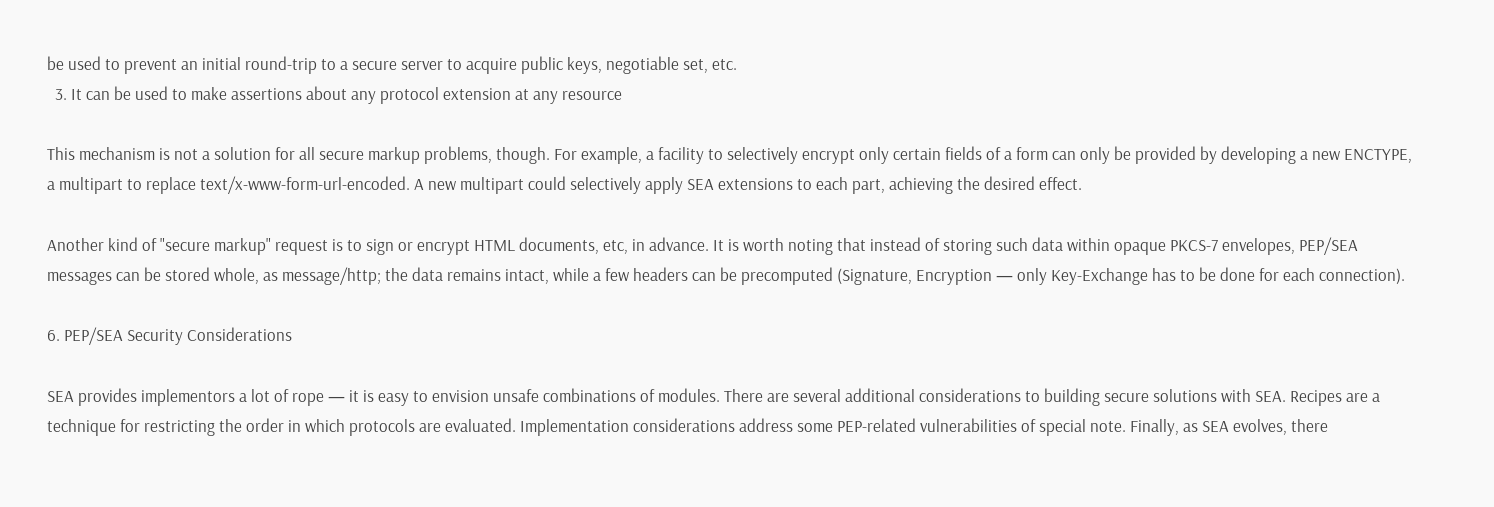be used to prevent an initial round-trip to a secure server to acquire public keys, negotiable set, etc.
  3. It can be used to make assertions about any protocol extension at any resource

This mechanism is not a solution for all secure markup problems, though. For example, a facility to selectively encrypt only certain fields of a form can only be provided by developing a new ENCTYPE, a multipart to replace text/x-www-form-url-encoded. A new multipart could selectively apply SEA extensions to each part, achieving the desired effect.

Another kind of "secure markup" request is to sign or encrypt HTML documents, etc, in advance. It is worth noting that instead of storing such data within opaque PKCS-7 envelopes, PEP/SEA messages can be stored whole, as message/http; the data remains intact, while a few headers can be precomputed (Signature, Encryption — only Key-Exchange has to be done for each connection).

6. PEP/SEA Security Considerations

SEA provides implementors a lot of rope — it is easy to envision unsafe combinations of modules. There are several additional considerations to building secure solutions with SEA. Recipes are a technique for restricting the order in which protocols are evaluated. Implementation considerations address some PEP-related vulnerabilities of special note. Finally, as SEA evolves, there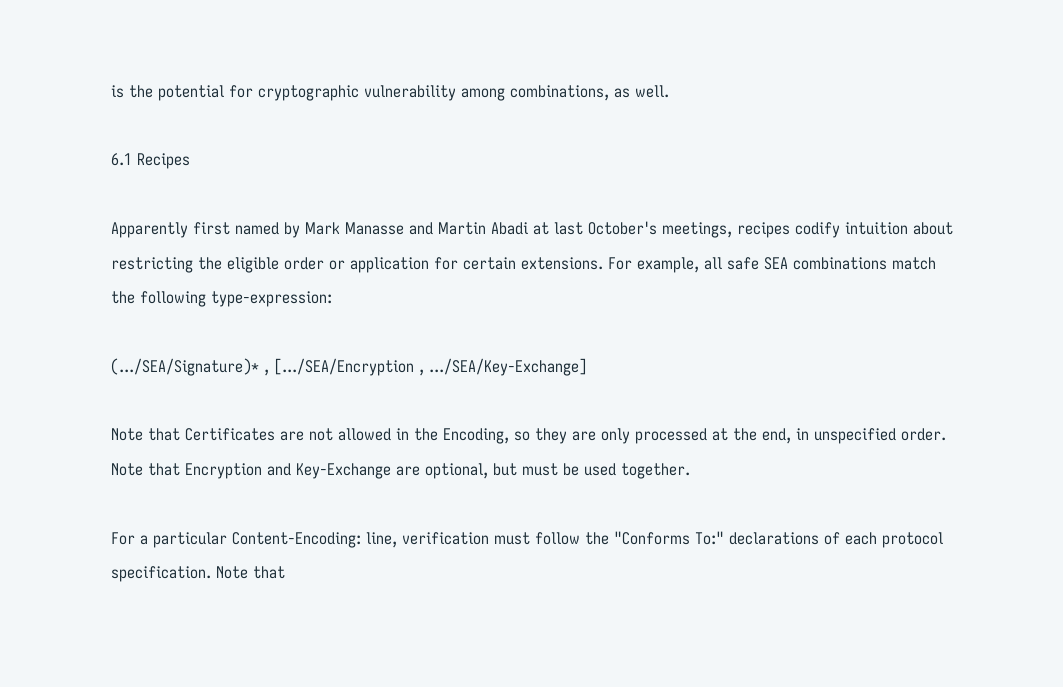is the potential for cryptographic vulnerability among combinations, as well.

6.1 Recipes

Apparently first named by Mark Manasse and Martin Abadi at last October's meetings, recipes codify intuition about restricting the eligible order or application for certain extensions. For example, all safe SEA combinations match the following type-expression:

(.../SEA/Signature)* , [.../SEA/Encryption , .../SEA/Key-Exchange]

Note that Certificates are not allowed in the Encoding, so they are only processed at the end, in unspecified order. Note that Encryption and Key-Exchange are optional, but must be used together.

For a particular Content-Encoding: line, verification must follow the "Conforms To:" declarations of each protocol specification. Note that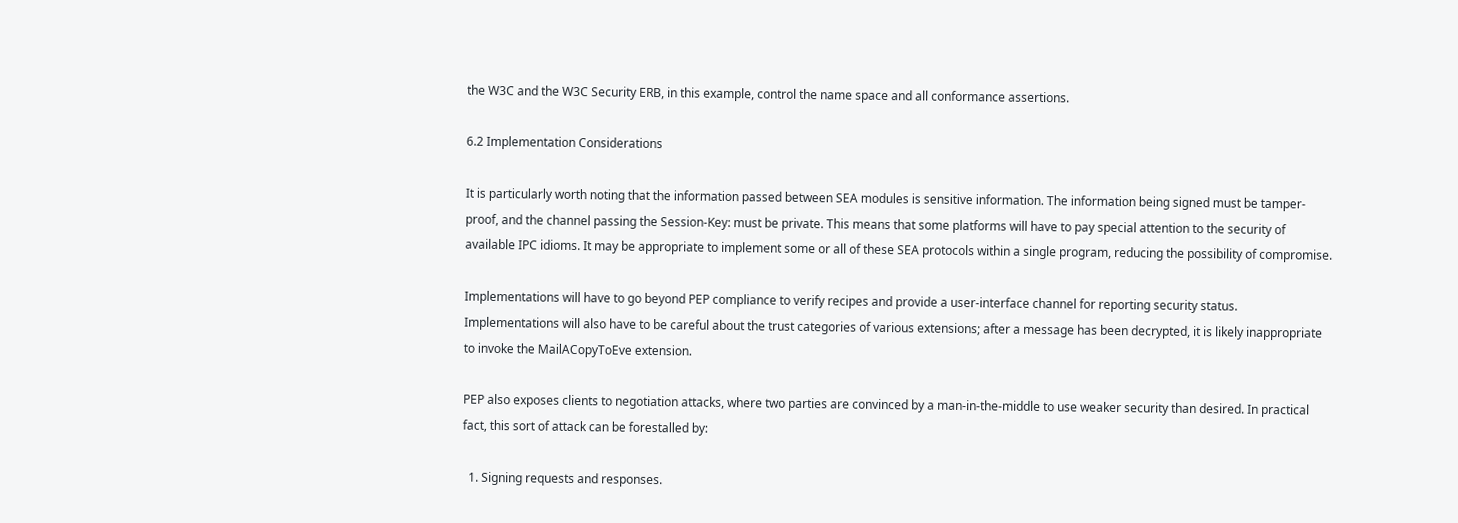the W3C and the W3C Security ERB, in this example, control the name space and all conformance assertions.

6.2 Implementation Considerations

It is particularly worth noting that the information passed between SEA modules is sensitive information. The information being signed must be tamper-proof, and the channel passing the Session-Key: must be private. This means that some platforms will have to pay special attention to the security of available IPC idioms. It may be appropriate to implement some or all of these SEA protocols within a single program, reducing the possibility of compromise.

Implementations will have to go beyond PEP compliance to verify recipes and provide a user-interface channel for reporting security status. Implementations will also have to be careful about the trust categories of various extensions; after a message has been decrypted, it is likely inappropriate to invoke the MailACopyToEve extension.

PEP also exposes clients to negotiation attacks, where two parties are convinced by a man-in-the-middle to use weaker security than desired. In practical fact, this sort of attack can be forestalled by:

  1. Signing requests and responses.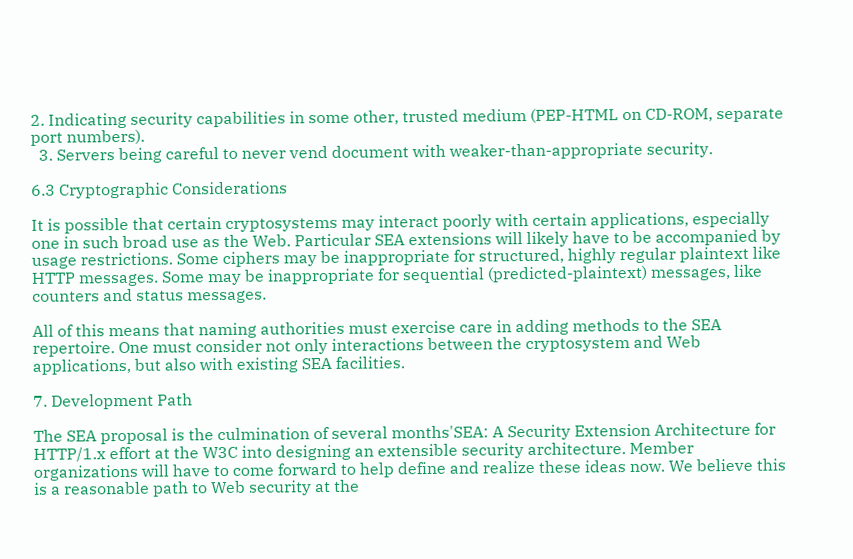2. Indicating security capabilities in some other, trusted medium (PEP-HTML on CD-ROM, separate port numbers).
  3. Servers being careful to never vend document with weaker-than-appropriate security.

6.3 Cryptographic Considerations

It is possible that certain cryptosystems may interact poorly with certain applications, especially one in such broad use as the Web. Particular SEA extensions will likely have to be accompanied by usage restrictions. Some ciphers may be inappropriate for structured, highly regular plaintext like HTTP messages. Some may be inappropriate for sequential (predicted-plaintext) messages, like counters and status messages.

All of this means that naming authorities must exercise care in adding methods to the SEA repertoire. One must consider not only interactions between the cryptosystem and Web applications, but also with existing SEA facilities.

7. Development Path

The SEA proposal is the culmination of several months'SEA: A Security Extension Architecture for HTTP/1.x effort at the W3C into designing an extensible security architecture. Member organizations will have to come forward to help define and realize these ideas now. We believe this is a reasonable path to Web security at the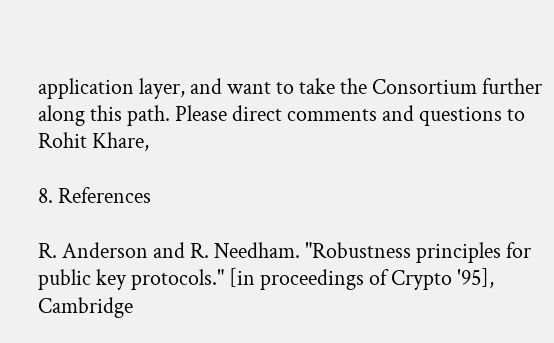application layer, and want to take the Consortium further along this path. Please direct comments and questions to Rohit Khare,

8. References

R. Anderson and R. Needham. "Robustness principles for public key protocols." [in proceedings of Crypto '95], Cambridge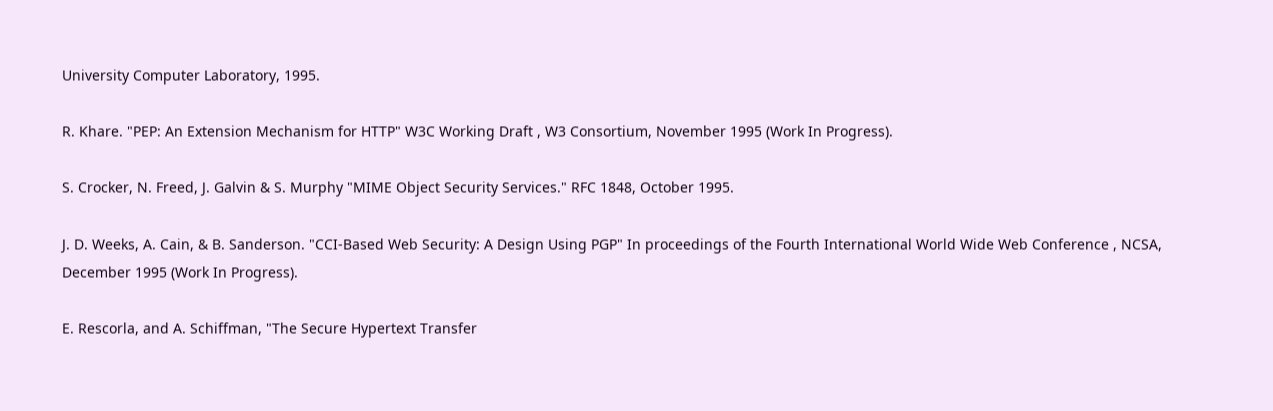University Computer Laboratory, 1995.

R. Khare. "PEP: An Extension Mechanism for HTTP" W3C Working Draft , W3 Consortium, November 1995 (Work In Progress).

S. Crocker, N. Freed, J. Galvin & S. Murphy "MIME Object Security Services." RFC 1848, October 1995.

J. D. Weeks, A. Cain, & B. Sanderson. "CCI-Based Web Security: A Design Using PGP" In proceedings of the Fourth International World Wide Web Conference , NCSA, December 1995 (Work In Progress).

E. Rescorla, and A. Schiffman, "The Secure Hypertext Transfer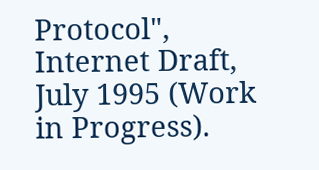Protocol", Internet Draft, July 1995 (Work in Progress).